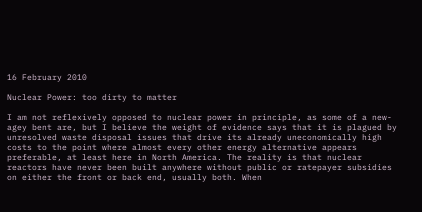16 February 2010

Nuclear Power: too dirty to matter

I am not reflexively opposed to nuclear power in principle, as some of a new-agey bent are, but I believe the weight of evidence says that it is plagued by unresolved waste disposal issues that drive its already uneconomically high costs to the point where almost every other energy alternative appears preferable, at least here in North America. The reality is that nuclear reactors have never been built anywhere without public or ratepayer subsidies on either the front or back end, usually both. When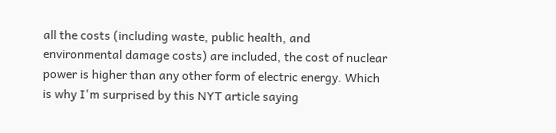all the costs (including waste, public health, and environmental damage costs) are included, the cost of nuclear power is higher than any other form of electric energy. Which is why I'm surprised by this NYT article saying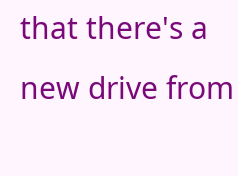that there's a new drive from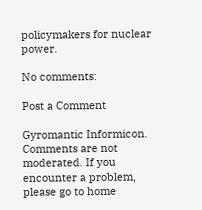policymakers for nuclear power.

No comments:

Post a Comment

Gyromantic Informicon. Comments are not moderated. If you encounter a problem, please go to home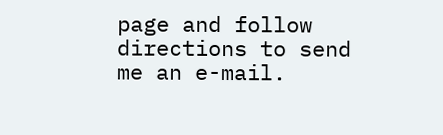page and follow directions to send me an e-mail.